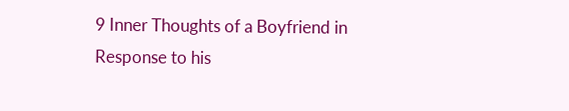9 Inner Thoughts of a Boyfriend in Response to his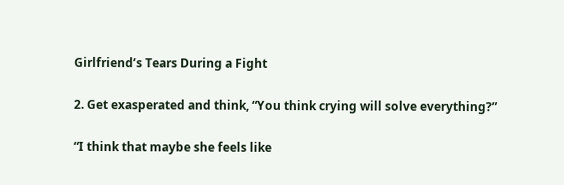Girlfriend’s Tears During a Fight

2. Get exasperated and think, “You think crying will solve everything?”

“I think that maybe she feels like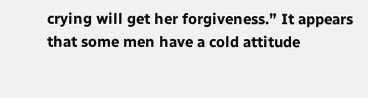crying will get her forgiveness.” It appears that some men have a cold attitude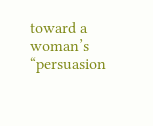toward a woman’s “persuasion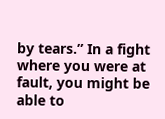by tears.” In a fight where you were at fault, you might be able to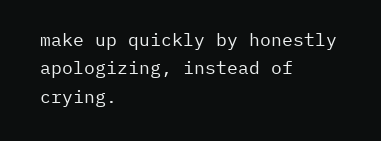make up quickly by honestly apologizing, instead of crying.